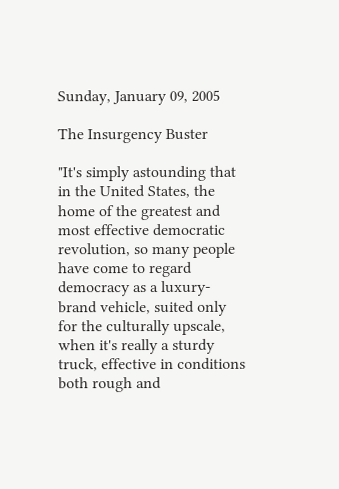Sunday, January 09, 2005

The Insurgency Buster

"It's simply astounding that in the United States, the home of the greatest and most effective democratic revolution, so many people have come to regard democracy as a luxury-brand vehicle, suited only for the culturally upscale, when it's really a sturdy truck, effective in conditions both rough and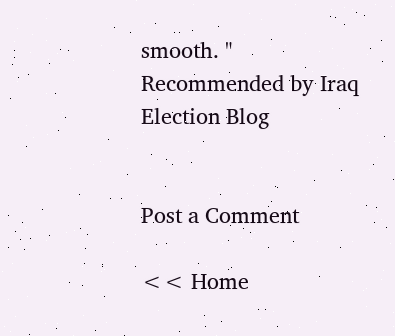smooth. "
Recommended by Iraq Election Blog


Post a Comment

<< Home